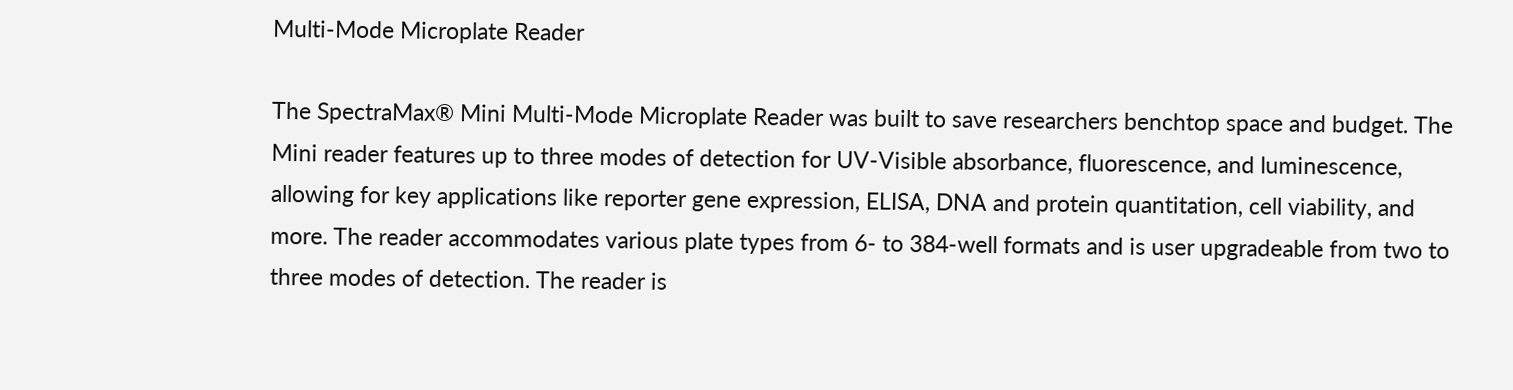Multi-Mode Microplate Reader

The SpectraMax® Mini Multi-Mode Microplate Reader was built to save researchers benchtop space and budget. The Mini reader features up to three modes of detection for UV-Visible absorbance, fluorescence, and luminescence, allowing for key applications like reporter gene expression, ELISA, DNA and protein quantitation, cell viability, and more. The reader accommodates various plate types from 6- to 384-well formats and is user upgradeable from two to three modes of detection. The reader is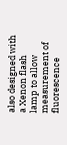also designed with a Xenon flash lamp to allow measurement of fluorescence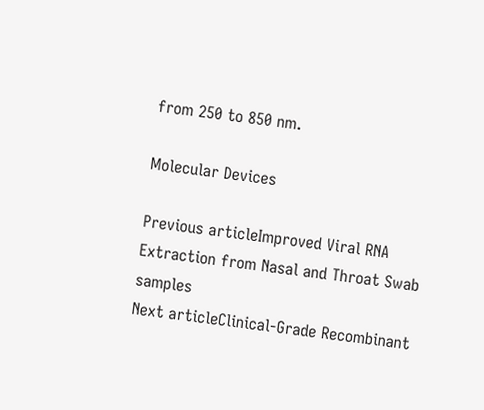from 250 to 850 nm.

Molecular Devices

Previous articleImproved Viral RNA Extraction from Nasal and Throat Swab samples
Next articleClinical-Grade Recombinant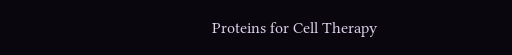Proteins for Cell Therapy